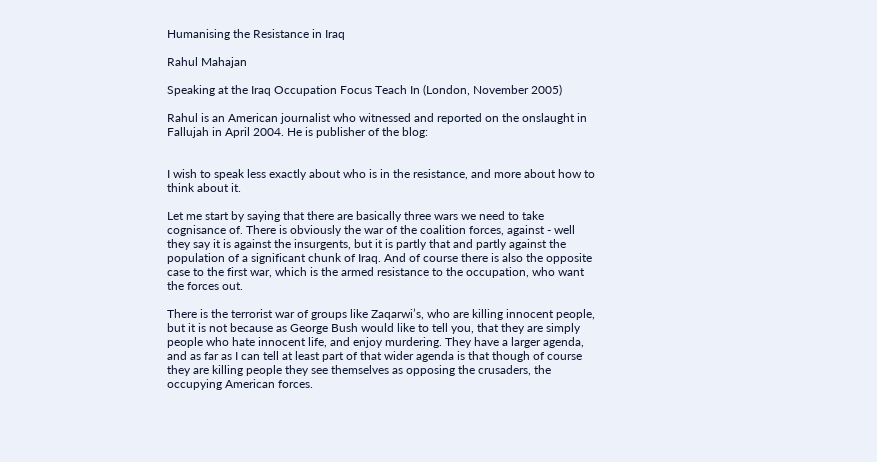Humanising the Resistance in Iraq

Rahul Mahajan

Speaking at the Iraq Occupation Focus Teach In (London, November 2005)

Rahul is an American journalist who witnessed and reported on the onslaught in Fallujah in April 2004. He is publisher of the blog:


I wish to speak less exactly about who is in the resistance, and more about how to think about it.

Let me start by saying that there are basically three wars we need to take cognisance of. There is obviously the war of the coalition forces, against - well they say it is against the insurgents, but it is partly that and partly against the population of a significant chunk of Iraq. And of course there is also the opposite case to the first war, which is the armed resistance to the occupation, who want the forces out.

There is the terrorist war of groups like Zaqarwi’s, who are killing innocent people, but it is not because as George Bush would like to tell you, that they are simply people who hate innocent life, and enjoy murdering. They have a larger agenda, and as far as I can tell at least part of that wider agenda is that though of course they are killing people they see themselves as opposing the crusaders, the occupying American forces.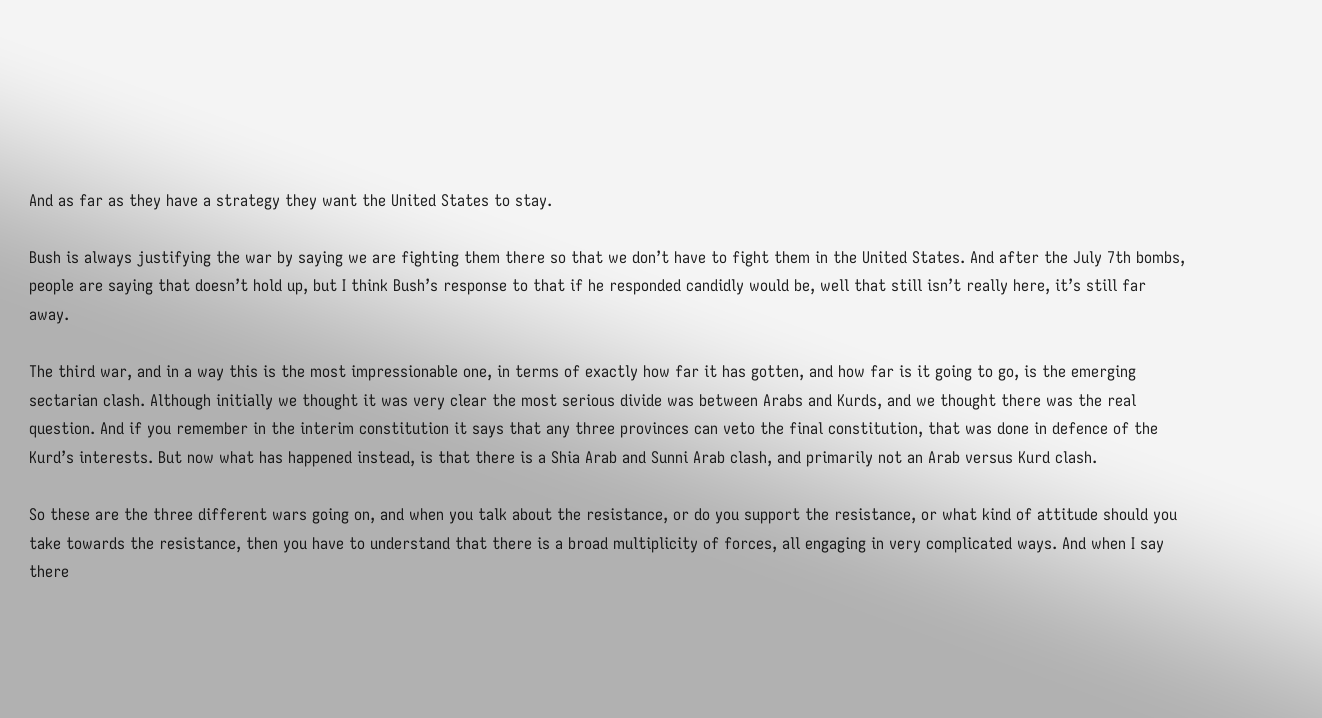And as far as they have a strategy they want the United States to stay.

Bush is always justifying the war by saying we are fighting them there so that we don’t have to fight them in the United States. And after the July 7th bombs, people are saying that doesn’t hold up, but I think Bush’s response to that if he responded candidly would be, well that still isn’t really here, it’s still far away.

The third war, and in a way this is the most impressionable one, in terms of exactly how far it has gotten, and how far is it going to go, is the emerging sectarian clash. Although initially we thought it was very clear the most serious divide was between Arabs and Kurds, and we thought there was the real question. And if you remember in the interim constitution it says that any three provinces can veto the final constitution, that was done in defence of the Kurd’s interests. But now what has happened instead, is that there is a Shia Arab and Sunni Arab clash, and primarily not an Arab versus Kurd clash.

So these are the three different wars going on, and when you talk about the resistance, or do you support the resistance, or what kind of attitude should you take towards the resistance, then you have to understand that there is a broad multiplicity of forces, all engaging in very complicated ways. And when I say there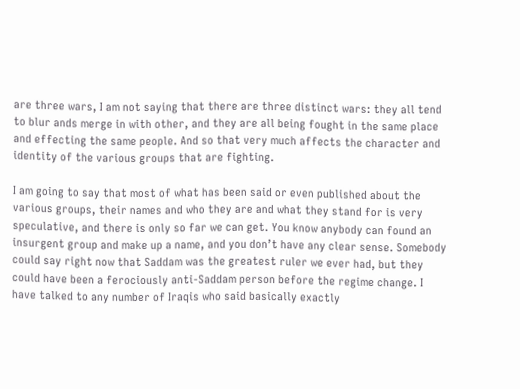are three wars, I am not saying that there are three distinct wars: they all tend to blur ands merge in with other, and they are all being fought in the same place and effecting the same people. And so that very much affects the character and identity of the various groups that are fighting.

I am going to say that most of what has been said or even published about the various groups, their names and who they are and what they stand for is very speculative, and there is only so far we can get. You know anybody can found an insurgent group and make up a name, and you don’t have any clear sense. Somebody could say right now that Saddam was the greatest ruler we ever had, but they could have been a ferociously anti-Saddam person before the regime change. I have talked to any number of Iraqis who said basically exactly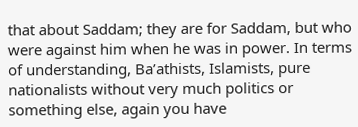that about Saddam; they are for Saddam, but who were against him when he was in power. In terms of understanding, Ba’athists, Islamists, pure nationalists without very much politics or something else, again you have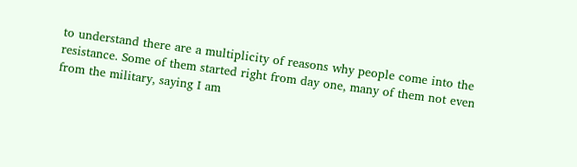to understand there are a multiplicity of reasons why people come into the resistance. Some of them started right from day one, many of them not even from the military, saying I am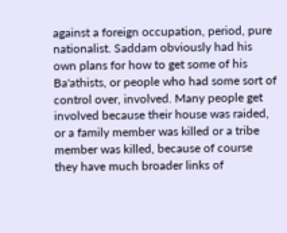against a foreign occupation, period, pure nationalist. Saddam obviously had his own plans for how to get some of his Ba'athists, or people who had some sort of control over, involved. Many people get involved because their house was raided, or a family member was killed or a tribe member was killed, because of course they have much broader links of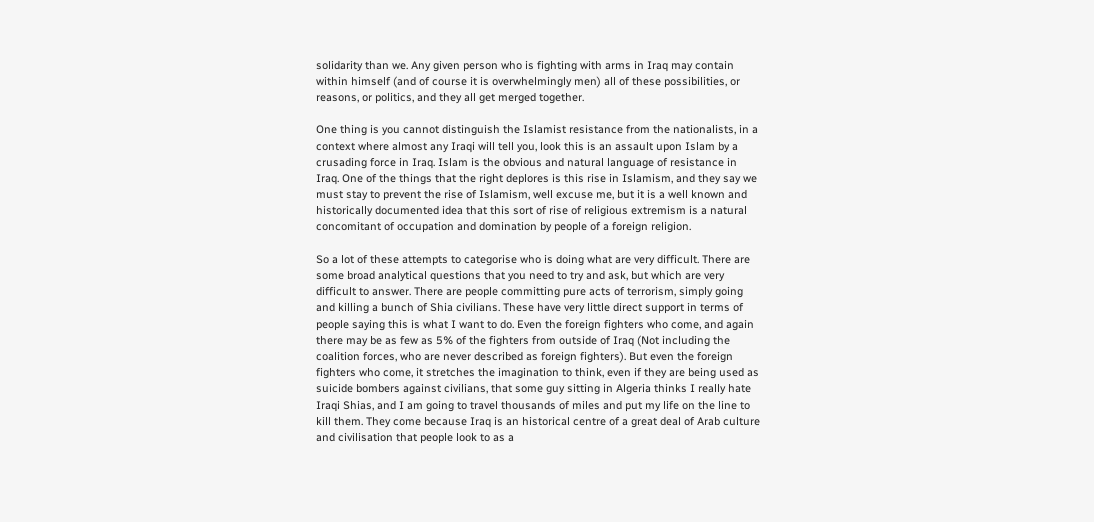solidarity than we. Any given person who is fighting with arms in Iraq may contain within himself (and of course it is overwhelmingly men) all of these possibilities, or reasons, or politics, and they all get merged together.

One thing is you cannot distinguish the Islamist resistance from the nationalists, in a context where almost any Iraqi will tell you, look this is an assault upon Islam by a crusading force in Iraq. Islam is the obvious and natural language of resistance in Iraq. One of the things that the right deplores is this rise in Islamism, and they say we must stay to prevent the rise of Islamism, well excuse me, but it is a well known and historically documented idea that this sort of rise of religious extremism is a natural concomitant of occupation and domination by people of a foreign religion.

So a lot of these attempts to categorise who is doing what are very difficult. There are some broad analytical questions that you need to try and ask, but which are very difficult to answer. There are people committing pure acts of terrorism, simply going and killing a bunch of Shia civilians. These have very little direct support in terms of people saying this is what I want to do. Even the foreign fighters who come, and again there may be as few as 5% of the fighters from outside of Iraq (Not including the coalition forces, who are never described as foreign fighters). But even the foreign fighters who come, it stretches the imagination to think, even if they are being used as suicide bombers against civilians, that some guy sitting in Algeria thinks I really hate Iraqi Shias, and I am going to travel thousands of miles and put my life on the line to kill them. They come because Iraq is an historical centre of a great deal of Arab culture and civilisation that people look to as a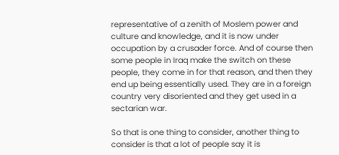representative of a zenith of Moslem power and culture and knowledge, and it is now under occupation by a crusader force. And of course then some people in Iraq make the switch on these people, they come in for that reason, and then they end up being essentially used. They are in a foreign country very disoriented and they get used in a sectarian war.

So that is one thing to consider, another thing to consider is that a lot of people say it is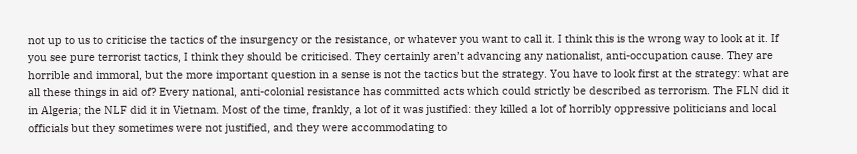not up to us to criticise the tactics of the insurgency or the resistance, or whatever you want to call it. I think this is the wrong way to look at it. If you see pure terrorist tactics, I think they should be criticised. They certainly aren’t advancing any nationalist, anti-occupation cause. They are horrible and immoral, but the more important question in a sense is not the tactics but the strategy. You have to look first at the strategy: what are all these things in aid of? Every national, anti-colonial resistance has committed acts which could strictly be described as terrorism. The FLN did it in Algeria; the NLF did it in Vietnam. Most of the time, frankly, a lot of it was justified: they killed a lot of horribly oppressive politicians and local officials but they sometimes were not justified, and they were accommodating to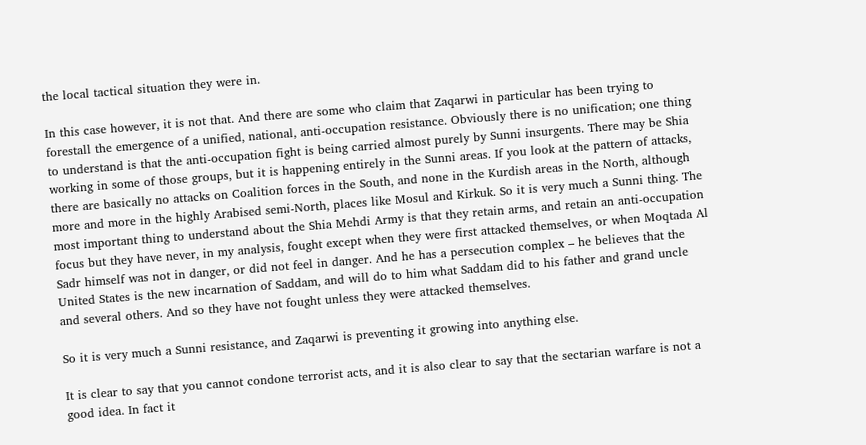the local tactical situation they were in.

In this case however, it is not that. And there are some who claim that Zaqarwi in particular has been trying to forestall the emergence of a unified, national, anti-occupation resistance. Obviously there is no unification; one thing to understand is that the anti-occupation fight is being carried almost purely by Sunni insurgents. There may be Shia working in some of those groups, but it is happening entirely in the Sunni areas. If you look at the pattern of attacks, there are basically no attacks on Coalition forces in the South, and none in the Kurdish areas in the North, although more and more in the highly Arabised semi-North, places like Mosul and Kirkuk. So it is very much a Sunni thing. The most important thing to understand about the Shia Mehdi Army is that they retain arms, and retain an anti-occupation focus but they have never, in my analysis, fought except when they were first attacked themselves, or when Moqtada Al Sadr himself was not in danger, or did not feel in danger. And he has a persecution complex – he believes that the United States is the new incarnation of Saddam, and will do to him what Saddam did to his father and grand uncle and several others. And so they have not fought unless they were attacked themselves.

So it is very much a Sunni resistance, and Zaqarwi is preventing it growing into anything else.

It is clear to say that you cannot condone terrorist acts, and it is also clear to say that the sectarian warfare is not a good idea. In fact it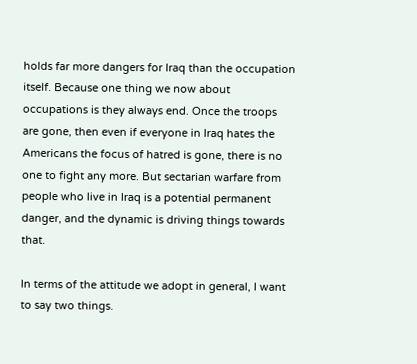holds far more dangers for Iraq than the occupation itself. Because one thing we now about occupations is they always end. Once the troops are gone, then even if everyone in Iraq hates the Americans the focus of hatred is gone, there is no one to fight any more. But sectarian warfare from people who live in Iraq is a potential permanent danger, and the dynamic is driving things towards that.

In terms of the attitude we adopt in general, I want to say two things.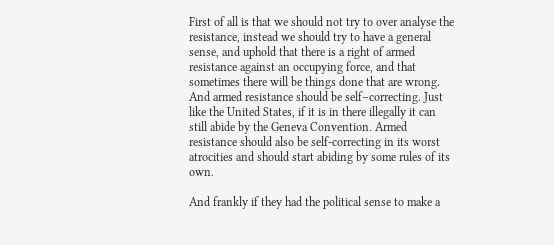First of all is that we should not try to over analyse the resistance, instead we should try to have a general sense, and uphold that there is a right of armed resistance against an occupying force, and that sometimes there will be things done that are wrong. And armed resistance should be self–correcting. Just like the United States, if it is in there illegally it can still abide by the Geneva Convention. Armed resistance should also be self-correcting in its worst atrocities and should start abiding by some rules of its own.

And frankly if they had the political sense to make a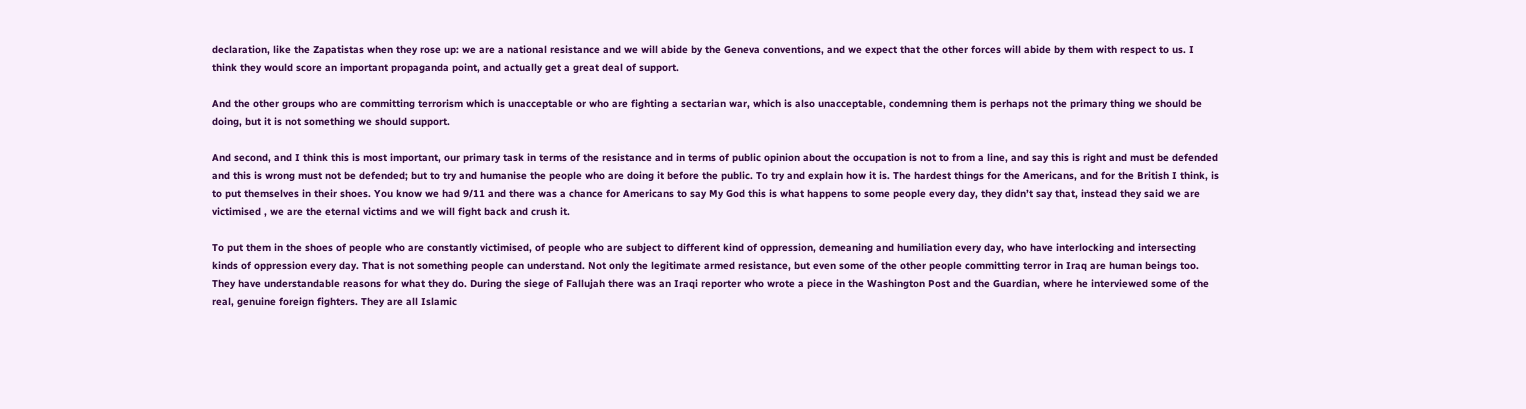declaration, like the Zapatistas when they rose up: we are a national resistance and we will abide by the Geneva conventions, and we expect that the other forces will abide by them with respect to us. I think they would score an important propaganda point, and actually get a great deal of support.

And the other groups who are committing terrorism which is unacceptable or who are fighting a sectarian war, which is also unacceptable, condemning them is perhaps not the primary thing we should be doing, but it is not something we should support.

And second, and I think this is most important, our primary task in terms of the resistance and in terms of public opinion about the occupation is not to from a line, and say this is right and must be defended and this is wrong must not be defended; but to try and humanise the people who are doing it before the public. To try and explain how it is. The hardest things for the Americans, and for the British I think, is to put themselves in their shoes. You know we had 9/11 and there was a chance for Americans to say My God this is what happens to some people every day, they didn’t say that, instead they said we are victimised , we are the eternal victims and we will fight back and crush it.

To put them in the shoes of people who are constantly victimised, of people who are subject to different kind of oppression, demeaning and humiliation every day, who have interlocking and intersecting kinds of oppression every day. That is not something people can understand. Not only the legitimate armed resistance, but even some of the other people committing terror in Iraq are human beings too. They have understandable reasons for what they do. During the siege of Fallujah there was an Iraqi reporter who wrote a piece in the Washington Post and the Guardian, where he interviewed some of the real, genuine foreign fighters. They are all Islamic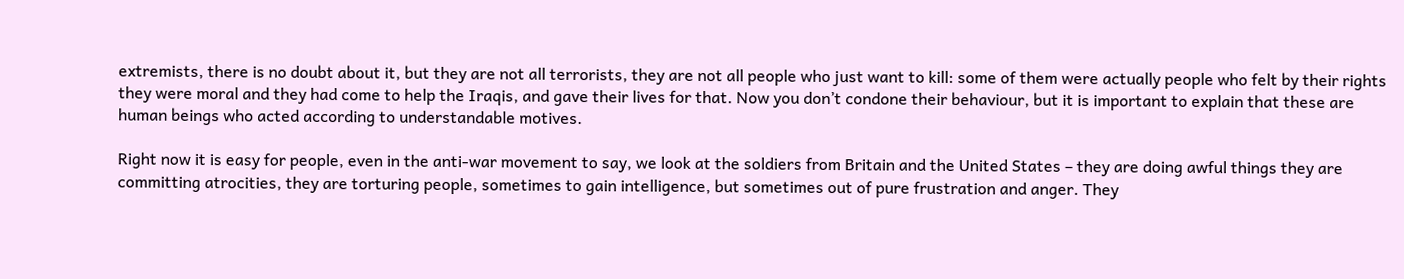extremists, there is no doubt about it, but they are not all terrorists, they are not all people who just want to kill: some of them were actually people who felt by their rights they were moral and they had come to help the Iraqis, and gave their lives for that. Now you don’t condone their behaviour, but it is important to explain that these are human beings who acted according to understandable motives.

Right now it is easy for people, even in the anti-war movement to say, we look at the soldiers from Britain and the United States – they are doing awful things they are committing atrocities, they are torturing people, sometimes to gain intelligence, but sometimes out of pure frustration and anger. They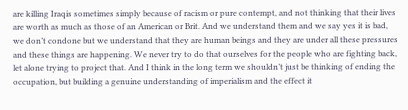are killing Iraqis sometimes simply because of racism or pure contempt, and not thinking that their lives are worth as much as those of an American or Brit. And we understand them and we say yes it is bad, we don’t condone but we understand that they are human beings and they are under all these pressures and these things are happening. We never try to do that ourselves for the people who are fighting back, let alone trying to project that. And I think in the long term we shouldn’t just be thinking of ending the occupation, but building a genuine understanding of imperialism and the effect it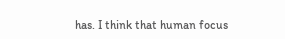has. I think that human focus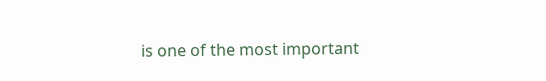is one of the most important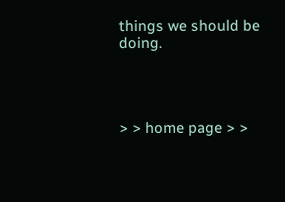things we should be doing.




> > home page > >